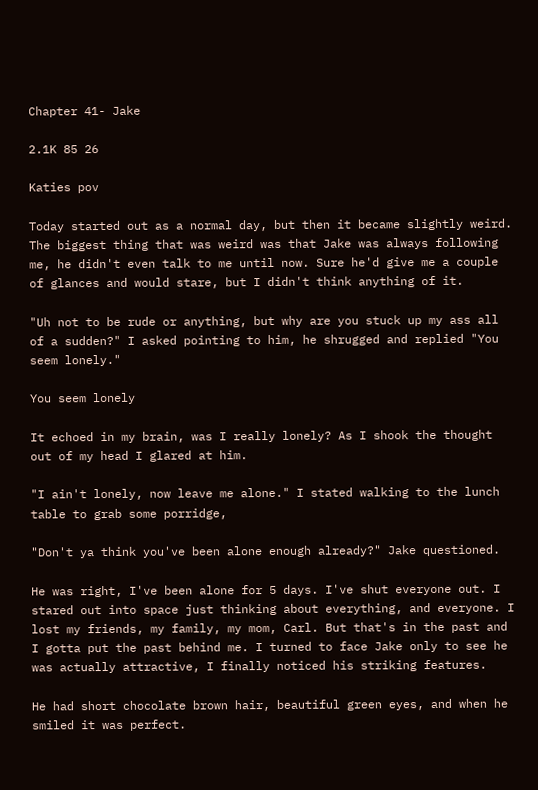Chapter 41- Jake

2.1K 85 26

Katies pov

Today started out as a normal day, but then it became slightly weird. The biggest thing that was weird was that Jake was always following me, he didn't even talk to me until now. Sure he'd give me a couple of glances and would stare, but I didn't think anything of it.

"Uh not to be rude or anything, but why are you stuck up my ass all of a sudden?" I asked pointing to him, he shrugged and replied "You seem lonely."

You seem lonely

It echoed in my brain, was I really lonely? As I shook the thought out of my head I glared at him.

"I ain't lonely, now leave me alone." I stated walking to the lunch table to grab some porridge,

"Don't ya think you've been alone enough already?" Jake questioned.

He was right, I've been alone for 5 days. I've shut everyone out. I stared out into space just thinking about everything, and everyone. I lost my friends, my family, my mom, Carl. But that's in the past and I gotta put the past behind me. I turned to face Jake only to see he was actually attractive, I finally noticed his striking features.

He had short chocolate brown hair, beautiful green eyes, and when he smiled it was perfect.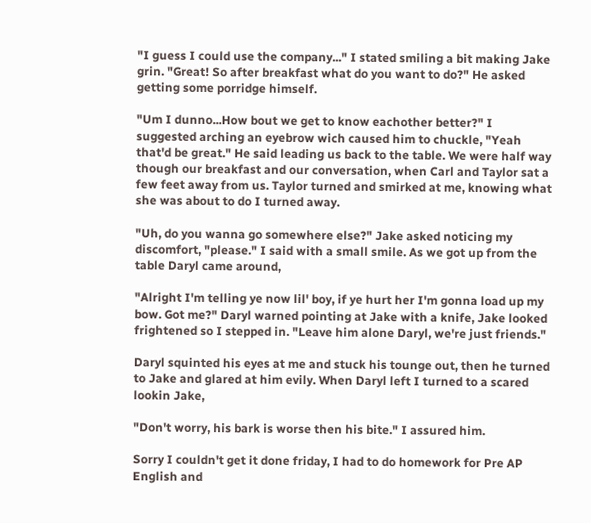"I guess I could use the company..." I stated smiling a bit making Jake grin. "Great! So after breakfast what do you want to do?" He asked getting some porridge himself.

"Um I dunno...How bout we get to know eachother better?" I suggested arching an eyebrow wich caused him to chuckle, "Yeah that'd be great." He said leading us back to the table. We were half way though our breakfast and our conversation, when Carl and Taylor sat a few feet away from us. Taylor turned and smirked at me, knowing what she was about to do I turned away.

"Uh, do you wanna go somewhere else?" Jake asked noticing my discomfort, "please." I said with a small smile. As we got up from the table Daryl came around,

"Alright I'm telling ye now lil' boy, if ye hurt her I'm gonna load up my bow. Got me?" Daryl warned pointing at Jake with a knife, Jake looked frightened so I stepped in. "Leave him alone Daryl, we're just friends."

Daryl squinted his eyes at me and stuck his tounge out, then he turned to Jake and glared at him evily. When Daryl left I turned to a scared lookin Jake,

"Don't worry, his bark is worse then his bite." I assured him.

Sorry I couldn't get it done friday, I had to do homework for Pre AP English and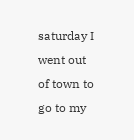saturday I went out of town to go to my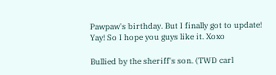Pawpaw's birthday. But I finally got to update! Yay! So I hope you guys like it. Xoxo

Bullied by the sheriff's son. (TWD carl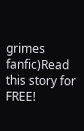grimes fanfic)Read this story for FREE!